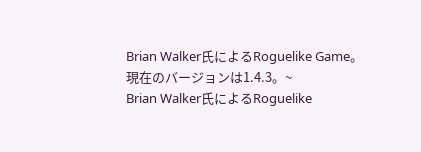Brian Walker氏によるRoguelike Game。現在のバージョンは1.4.3。~
Brian Walker氏によるRoguelike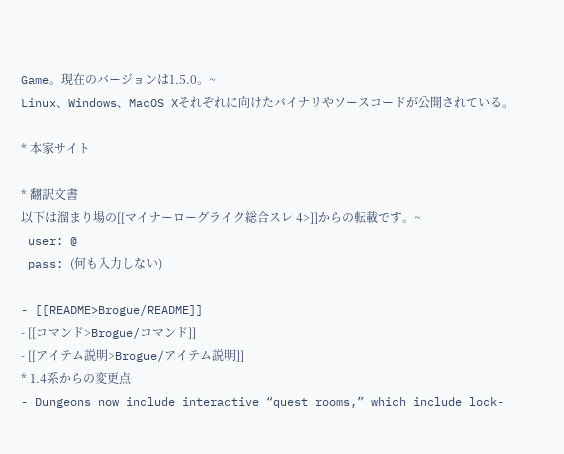Game。現在のバージョンは1.5.0。~
Linux、Windows、MacOS Xそれぞれに向けたバイナリやソースコードが公開されている。

* 本家サイト

* 翻訳文書
以下は溜まり場の[[マイナーローグライク総合スレ 4>]]からの転載です。~
 user: @
 pass: (何も入力しない)

- [[README>Brogue/README]]
- [[コマンド>Brogue/コマンド]]
- [[アイテム説明>Brogue/アイテム説明]]
* 1.4系からの変更点
- Dungeons now include interactive “quest rooms,” which include lock-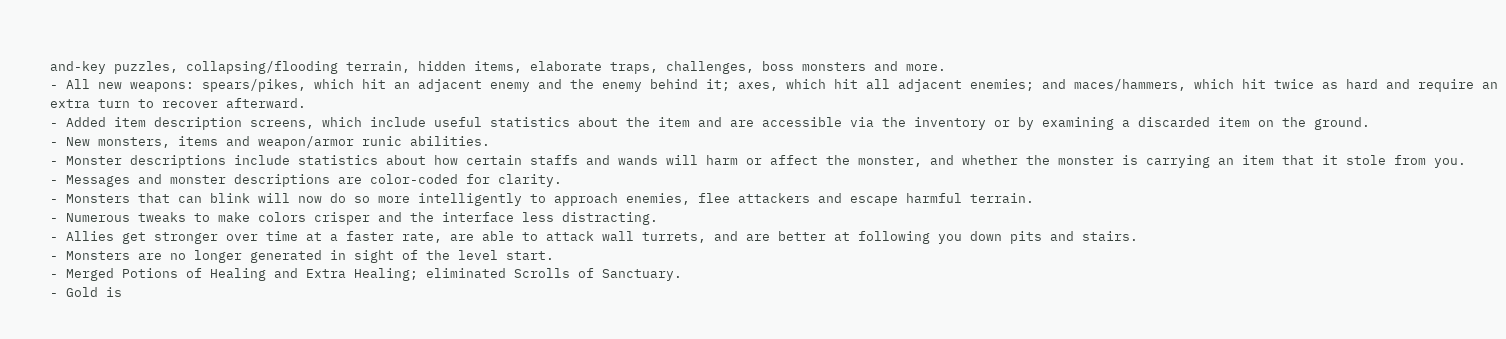and-key puzzles, collapsing/flooding terrain, hidden items, elaborate traps, challenges, boss monsters and more.
- All new weapons: spears/pikes, which hit an adjacent enemy and the enemy behind it; axes, which hit all adjacent enemies; and maces/hammers, which hit twice as hard and require an extra turn to recover afterward.
- Added item description screens, which include useful statistics about the item and are accessible via the inventory or by examining a discarded item on the ground.
- New monsters, items and weapon/armor runic abilities.
- Monster descriptions include statistics about how certain staffs and wands will harm or affect the monster, and whether the monster is carrying an item that it stole from you.
- Messages and monster descriptions are color-coded for clarity.
- Monsters that can blink will now do so more intelligently to approach enemies, flee attackers and escape harmful terrain.
- Numerous tweaks to make colors crisper and the interface less distracting.
- Allies get stronger over time at a faster rate, are able to attack wall turrets, and are better at following you down pits and stairs.
- Monsters are no longer generated in sight of the level start.
- Merged Potions of Healing and Extra Healing; eliminated Scrolls of Sanctuary.
- Gold is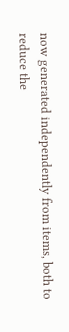now generated independently from items, both to reduce the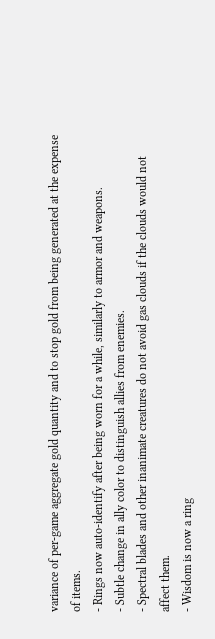variance of per-game aggregate gold quantity and to stop gold from being generated at the expense of items.
- Rings now auto-identify after being worn for a while, similarly to armor and weapons.
- Subtle change in ally color to distinguish allies from enemies.
- Spectral blades and other inanimate creatures do not avoid gas clouds if the clouds would not affect them.
- Wisdom is now a ring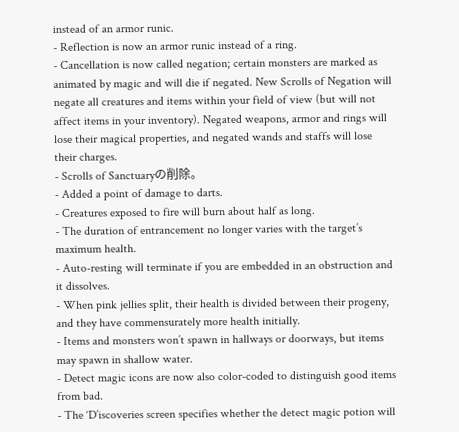instead of an armor runic.
- Reflection is now an armor runic instead of a ring.
- Cancellation is now called negation; certain monsters are marked as animated by magic and will die if negated. New Scrolls of Negation will negate all creatures and items within your field of view (but will not affect items in your inventory). Negated weapons, armor and rings will lose their magical properties, and negated wands and staffs will lose their charges.
- Scrolls of Sanctuaryの削除。
- Added a point of damage to darts.
- Creatures exposed to fire will burn about half as long.
- The duration of entrancement no longer varies with the target’s maximum health.
- Auto-resting will terminate if you are embedded in an obstruction and it dissolves.
- When pink jellies split, their health is divided between their progeny, and they have commensurately more health initially.
- Items and monsters won’t spawn in hallways or doorways, but items may spawn in shallow water.
- Detect magic icons are now also color-coded to distinguish good items from bad.
- The ‘D’iscoveries screen specifies whether the detect magic potion will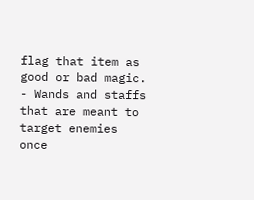flag that item as good or bad magic.
- Wands and staffs that are meant to target enemies once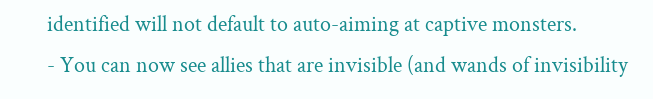identified will not default to auto-aiming at captive monsters.
- You can now see allies that are invisible (and wands of invisibility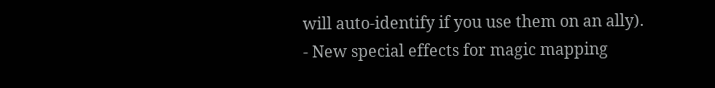will auto-identify if you use them on an ally).
- New special effects for magic mapping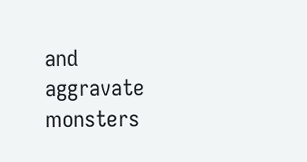and aggravate monsters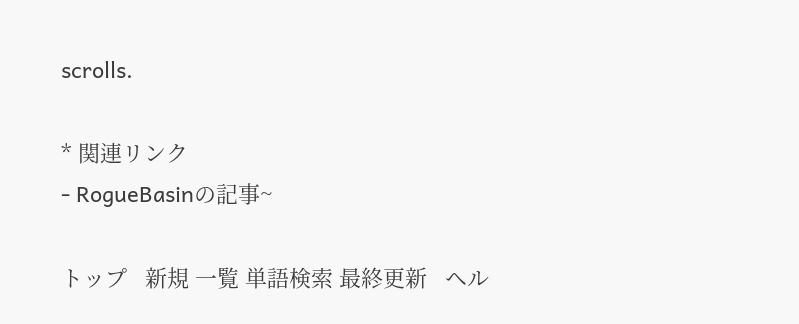scrolls.

* 関連リンク
- RogueBasinの記事~

トップ   新規 一覧 単語検索 最終更新   ヘル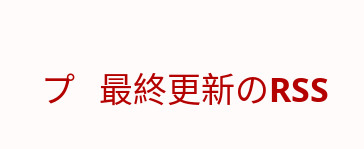プ   最終更新のRSS